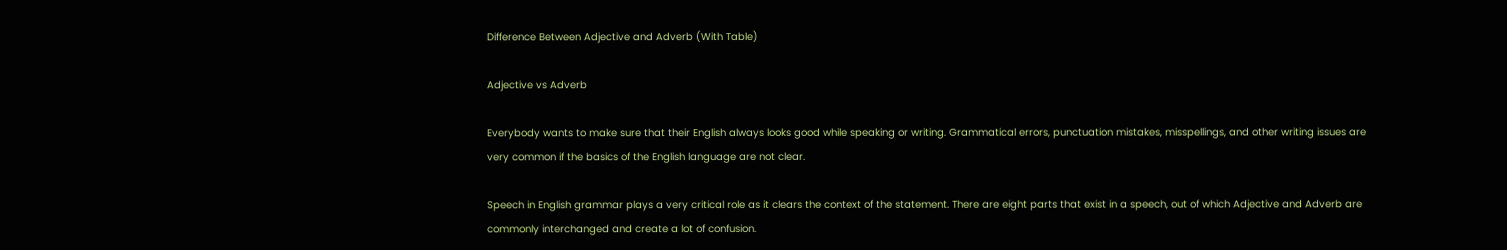Difference Between Adjective and Adverb (With Table)

Adjective vs Adverb

Everybody wants to make sure that their English always looks good while speaking or writing. Grammatical errors, punctuation mistakes, misspellings, and other writing issues are very common if the basics of the English language are not clear.

Speech in English grammar plays a very critical role as it clears the context of the statement. There are eight parts that exist in a speech, out of which Adjective and Adverb are commonly interchanged and create a lot of confusion.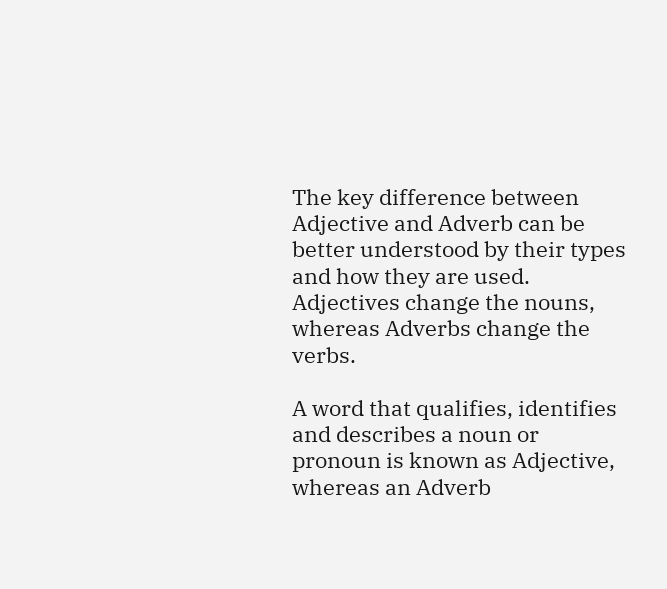The key difference between Adjective and Adverb can be better understood by their types and how they are used. Adjectives change the nouns, whereas Adverbs change the verbs.

A word that qualifies, identifies and describes a noun or pronoun is known as Adjective, whereas an Adverb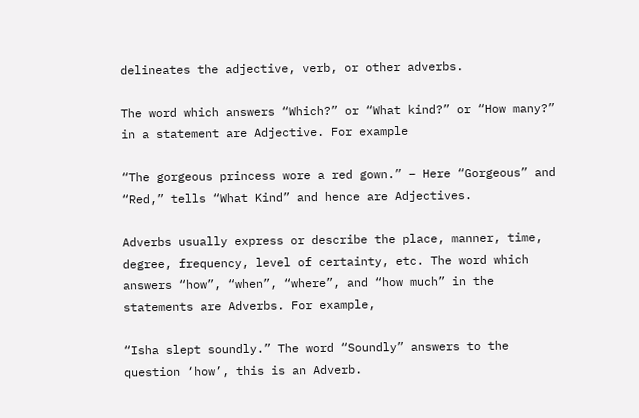delineates the adjective, verb, or other adverbs.

The word which answers “Which?” or “What kind?” or “How many?” in a statement are Adjective. For example

“The gorgeous princess wore a red gown.” – Here “Gorgeous” and “Red,” tells “What Kind” and hence are Adjectives.

Adverbs usually express or describe the place, manner, time, degree, frequency, level of certainty, etc. The word which answers “how”, “when”, “where”, and “how much” in the statements are Adverbs. For example,

“Isha slept soundly.” The word “Soundly” answers to the question ‘how’, this is an Adverb.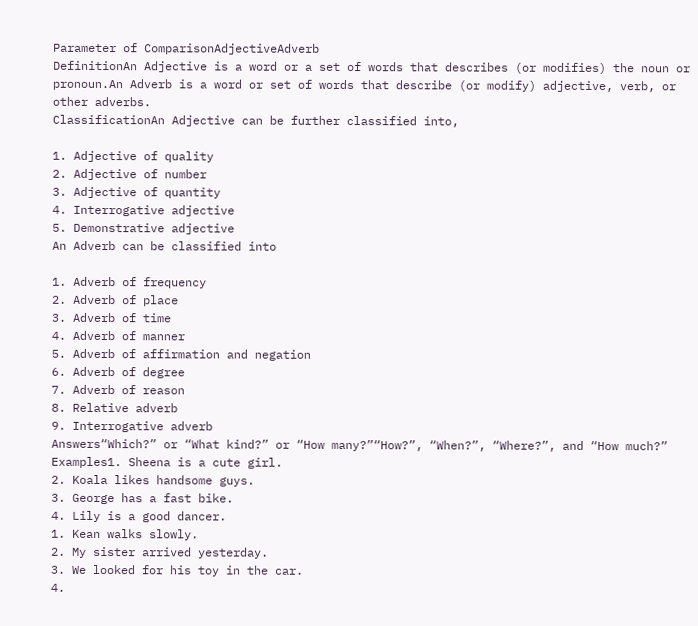Parameter of ComparisonAdjectiveAdverb
DefinitionAn Adjective is a word or a set of words that describes (or modifies) the noun or pronoun.An Adverb is a word or set of words that describe (or modify) adjective, verb, or other adverbs.
ClassificationAn Adjective can be further classified into,

1. Adjective of quality
2. Adjective of number
3. Adjective of quantity
4. Interrogative adjective
5. Demonstrative adjective
An Adverb can be classified into

1. Adverb of frequency
2. Adverb of place
3. Adverb of time
4. Adverb of manner
5. Adverb of affirmation and negation
6. Adverb of degree
7. Adverb of reason
8. Relative adverb
9. Interrogative adverb
Answers“Which?” or “What kind?” or “How many?”“How?”, “When?”, “Where?”, and “How much?”
Examples1. Sheena is a cute girl.
2. Koala likes handsome guys.
3. George has a fast bike.
4. Lily is a good dancer.
1. Kean walks slowly.
2. My sister arrived yesterday.
3. We looked for his toy in the car.
4.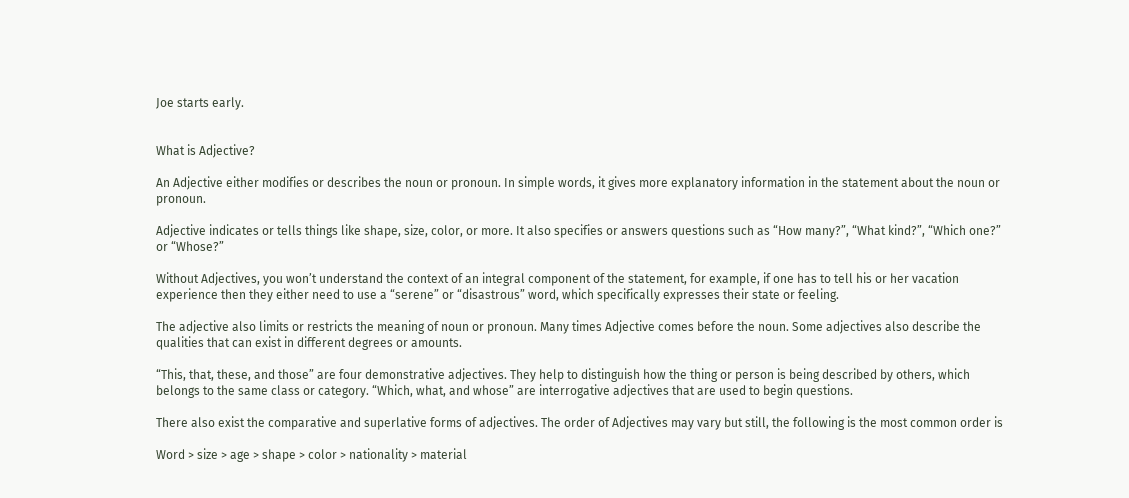Joe starts early.


What is Adjective?

An Adjective either modifies or describes the noun or pronoun. In simple words, it gives more explanatory information in the statement about the noun or pronoun.

Adjective indicates or tells things like shape, size, color, or more. It also specifies or answers questions such as “How many?”, “What kind?”, “Which one?” or “Whose?”

Without Adjectives, you won’t understand the context of an integral component of the statement, for example, if one has to tell his or her vacation experience then they either need to use a “serene” or “disastrous” word, which specifically expresses their state or feeling.

The adjective also limits or restricts the meaning of noun or pronoun. Many times Adjective comes before the noun. Some adjectives also describe the qualities that can exist in different degrees or amounts.

“This, that, these, and those” are four demonstrative adjectives. They help to distinguish how the thing or person is being described by others, which belongs to the same class or category. “Which, what, and whose” are interrogative adjectives that are used to begin questions.

There also exist the comparative and superlative forms of adjectives. The order of Adjectives may vary but still, the following is the most common order is

Word > size > age > shape > color > nationality > material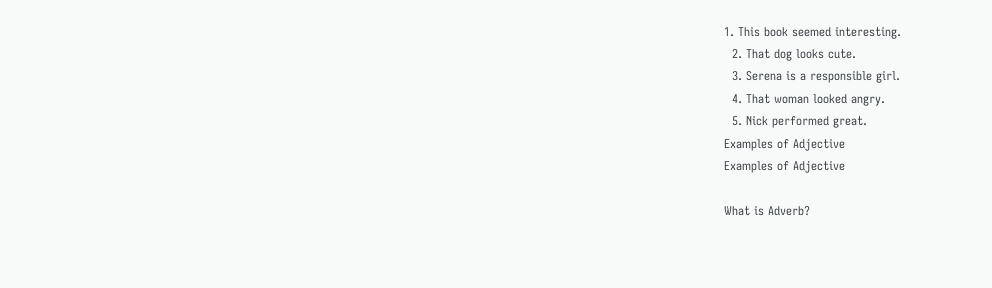1. This book seemed interesting.
  2. That dog looks cute.
  3. Serena is a responsible girl.
  4. That woman looked angry.
  5. Nick performed great.
Examples of Adjective
Examples of Adjective

What is Adverb?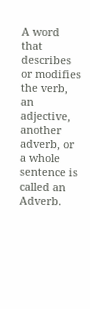A word that describes or modifies the verb, an adjective, another adverb, or a whole sentence is called an Adverb.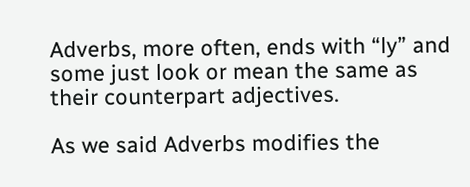Adverbs, more often, ends with “ly” and some just look or mean the same as their counterpart adjectives.

As we said Adverbs modifies the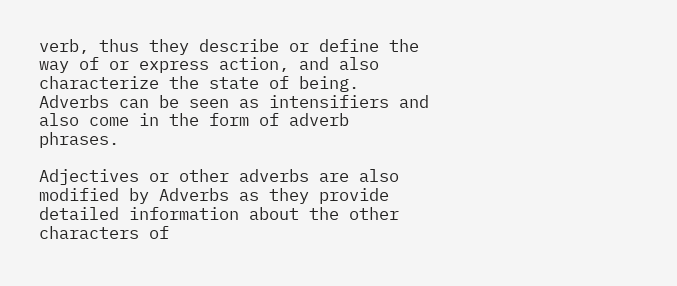verb, thus they describe or define the way of or express action, and also characterize the state of being. Adverbs can be seen as intensifiers and also come in the form of adverb phrases.

Adjectives or other adverbs are also modified by Adverbs as they provide detailed information about the other characters of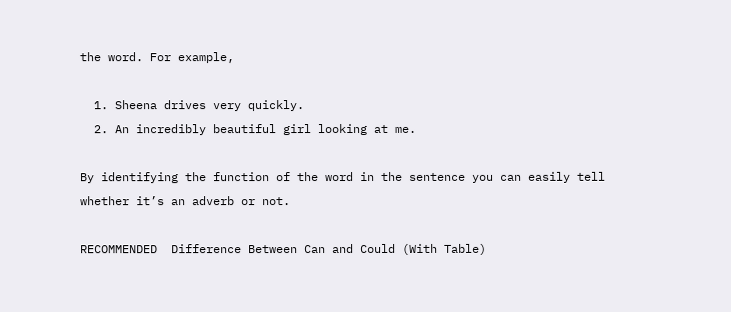the word. For example,

  1. Sheena drives very quickly.
  2. An incredibly beautiful girl looking at me.

By identifying the function of the word in the sentence you can easily tell whether it’s an adverb or not.

RECOMMENDED  Difference Between Can and Could (With Table)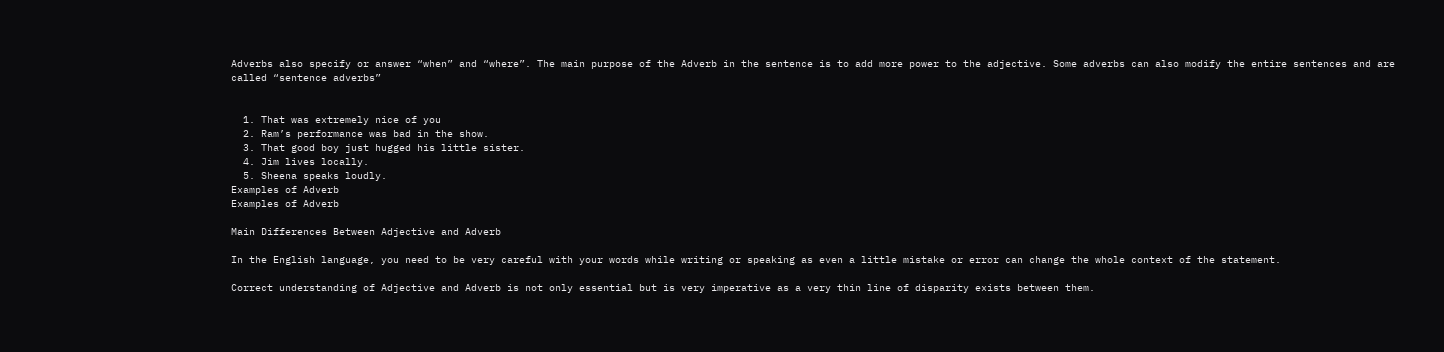Adverbs also specify or answer “when” and “where”. The main purpose of the Adverb in the sentence is to add more power to the adjective. Some adverbs can also modify the entire sentences and are called “sentence adverbs”


  1. That was extremely nice of you
  2. Ram’s performance was bad in the show.
  3. That good boy just hugged his little sister.
  4. Jim lives locally.
  5. Sheena speaks loudly.
Examples of Adverb
Examples of Adverb

Main Differences Between Adjective and Adverb

In the English language, you need to be very careful with your words while writing or speaking as even a little mistake or error can change the whole context of the statement.

Correct understanding of Adjective and Adverb is not only essential but is very imperative as a very thin line of disparity exists between them.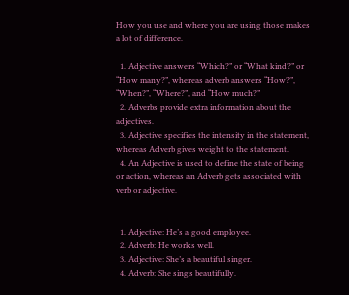How you use and where you are using those makes a lot of difference.

  1. Adjective answers “Which?” or “What kind?” or “How many?”, whereas adverb answers “How?”, “When?”, “Where?”, and “How much?”
  2. Adverbs provide extra information about the adjectives.
  3. Adjective specifies the intensity in the statement, whereas Adverb gives weight to the statement.
  4. An Adjective is used to define the state of being or action, whereas an Adverb gets associated with verb or adjective.


  1. Adjective: He’s a good employee.
  2. Adverb: He works well.
  3. Adjective: She’s a beautiful singer.
  4. Adverb: She sings beautifully.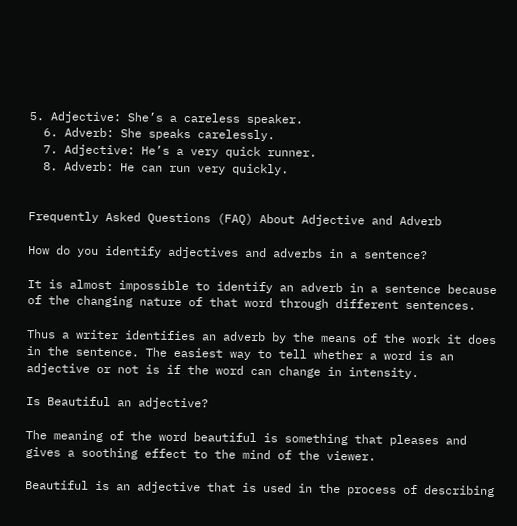5. Adjective: She’s a careless speaker.
  6. Adverb: She speaks carelessly.
  7. Adjective: He’s a very quick runner.
  8. Adverb: He can run very quickly.


Frequently Asked Questions (FAQ) About Adjective and Adverb

How do you identify adjectives and adverbs in a sentence?

It is almost impossible to identify an adverb in a sentence because of the changing nature of that word through different sentences.

Thus a writer identifies an adverb by the means of the work it does in the sentence. The easiest way to tell whether a word is an adjective or not is if the word can change in intensity.

Is Beautiful an adjective?

The meaning of the word beautiful is something that pleases and gives a soothing effect to the mind of the viewer.

Beautiful is an adjective that is used in the process of describing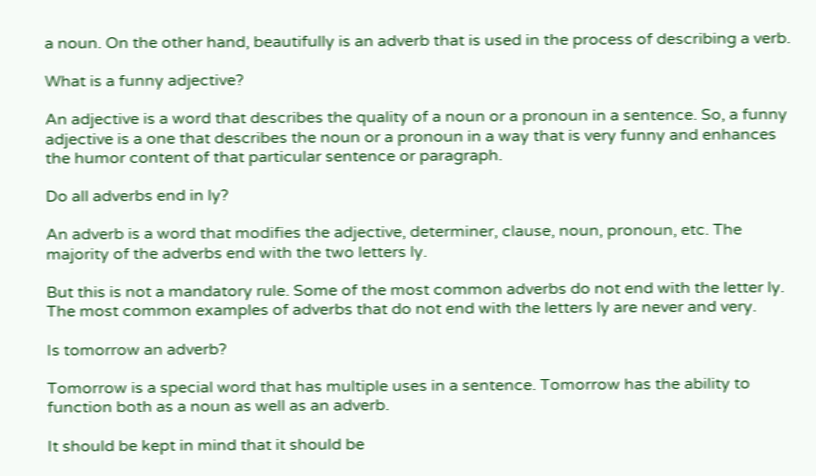a noun. On the other hand, beautifully is an adverb that is used in the process of describing a verb.

What is a funny adjective?

An adjective is a word that describes the quality of a noun or a pronoun in a sentence. So, a funny adjective is a one that describes the noun or a pronoun in a way that is very funny and enhances the humor content of that particular sentence or paragraph.

Do all adverbs end in ly?

An adverb is a word that modifies the adjective, determiner, clause, noun, pronoun, etc. The majority of the adverbs end with the two letters ly.

But this is not a mandatory rule. Some of the most common adverbs do not end with the letter ly. The most common examples of adverbs that do not end with the letters ly are never and very.

Is tomorrow an adverb?

Tomorrow is a special word that has multiple uses in a sentence. Tomorrow has the ability to function both as a noun as well as an adverb.

It should be kept in mind that it should be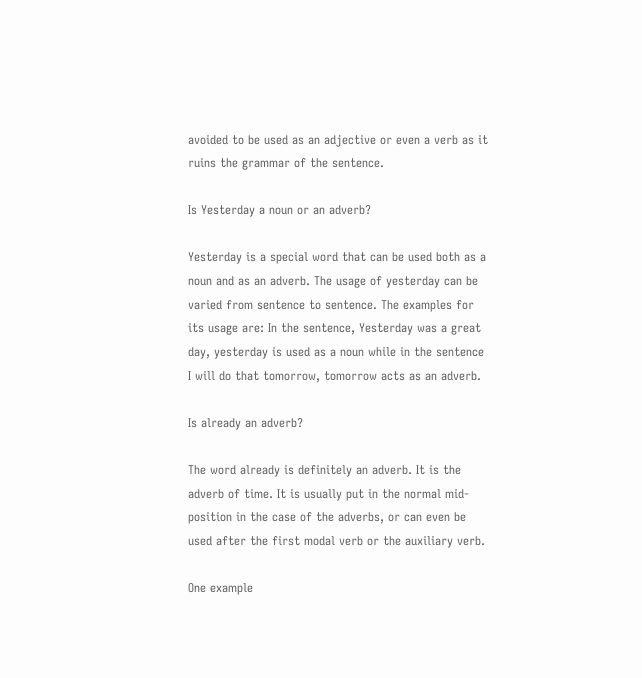avoided to be used as an adjective or even a verb as it ruins the grammar of the sentence.

Is Yesterday a noun or an adverb?

Yesterday is a special word that can be used both as a noun and as an adverb. The usage of yesterday can be varied from sentence to sentence. The examples for its usage are: In the sentence, Yesterday was a great day, yesterday is used as a noun while in the sentence I will do that tomorrow, tomorrow acts as an adverb.

Is already an adverb?

The word already is definitely an adverb. It is the adverb of time. It is usually put in the normal mid-position in the case of the adverbs, or can even be used after the first modal verb or the auxiliary verb.

One example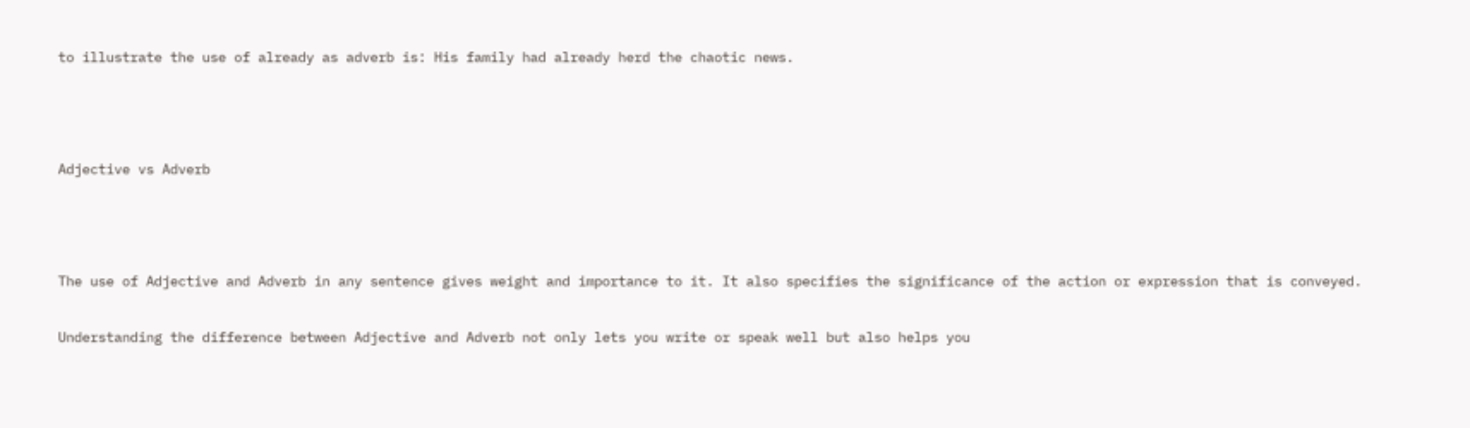to illustrate the use of already as adverb is: His family had already herd the chaotic news.



Adjective vs Adverb



The use of Adjective and Adverb in any sentence gives weight and importance to it. It also specifies the significance of the action or expression that is conveyed.

Understanding the difference between Adjective and Adverb not only lets you write or speak well but also helps you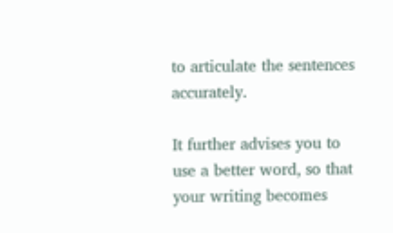to articulate the sentences accurately.

It further advises you to use a better word, so that your writing becomes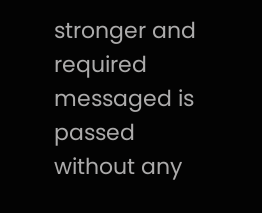stronger and required messaged is passed without any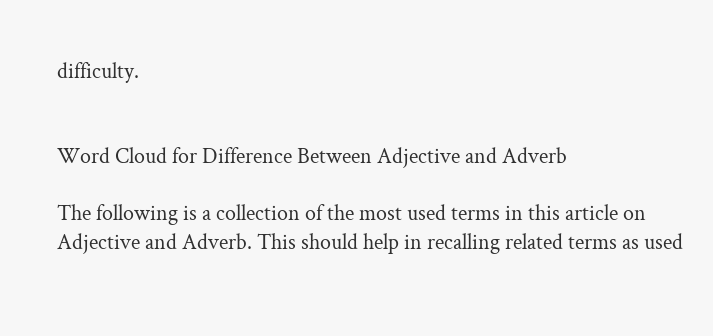difficulty.


Word Cloud for Difference Between Adjective and Adverb

The following is a collection of the most used terms in this article on Adjective and Adverb. This should help in recalling related terms as used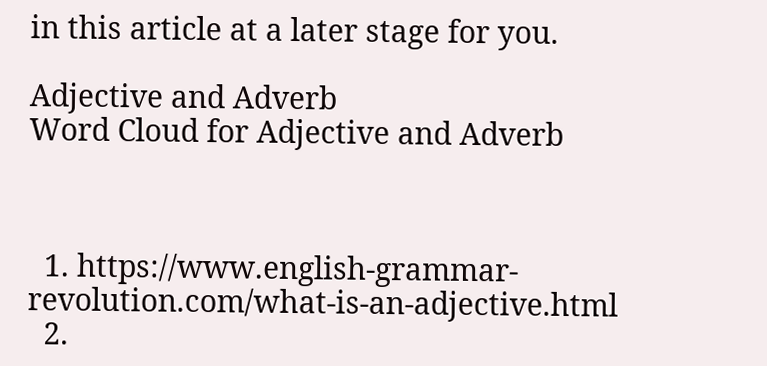in this article at a later stage for you.

Adjective and Adverb
Word Cloud for Adjective and Adverb



  1. https://www.english-grammar-revolution.com/what-is-an-adjective.html
  2.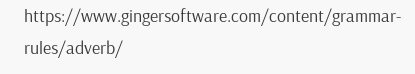https://www.gingersoftware.com/content/grammar-rules/adverb/